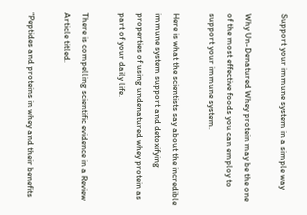Support your immune system in a simple way

Why Un-Denatured Whey protein may be the one of the most effective foods you can employ to support your immune system.

Here is what the scientists say about the incredible immune system support and detoxifying properties of using undenatured whey protein as part of your daily life.

There is compelling scientific evidence in a Review Article titled.

“Peptides and proteins in whey and their benefits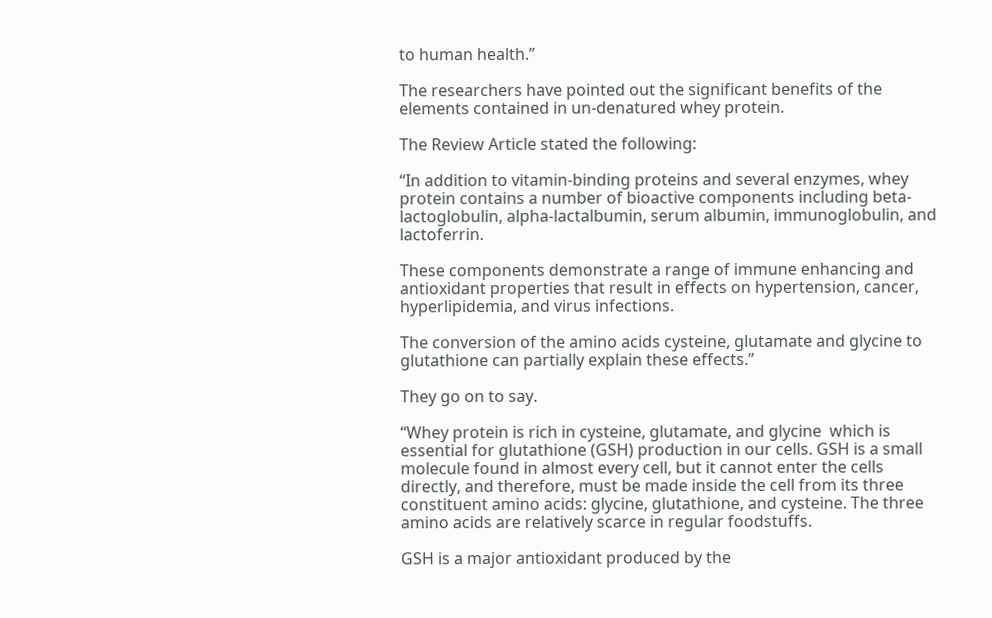to human health.”

The researchers have pointed out the significant benefits of the elements contained in un-denatured whey protein.

The Review Article stated the following:

“In addition to vitamin-binding proteins and several enzymes, whey protein contains a number of bioactive components including beta-lactoglobulin, alpha-lactalbumin, serum albumin, immunoglobulin, and lactoferrin.

These components demonstrate a range of immune enhancing and antioxidant properties that result in effects on hypertension, cancer, hyperlipidemia, and virus infections.

The conversion of the amino acids cysteine, glutamate and glycine to glutathione can partially explain these effects.”

They go on to say.

“Whey protein is rich in cysteine, glutamate, and glycine  which is essential for glutathione (GSH) production in our cells. GSH is a small molecule found in almost every cell, but it cannot enter the cells directly, and therefore, must be made inside the cell from its three constituent amino acids: glycine, glutathione, and cysteine. The three amino acids are relatively scarce in regular foodstuffs.

GSH is a major antioxidant produced by the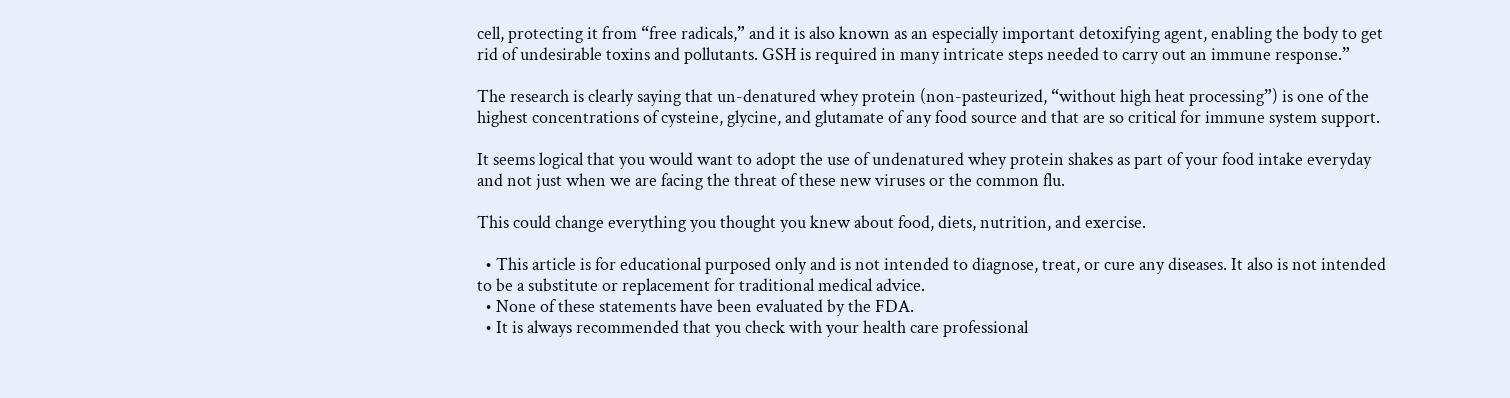cell, protecting it from “free radicals,” and it is also known as an especially important detoxifying agent, enabling the body to get rid of undesirable toxins and pollutants. GSH is required in many intricate steps needed to carry out an immune response.”

The research is clearly saying that un-denatured whey protein (non-pasteurized, “without high heat processing”) is one of the highest concentrations of cysteine, glycine, and glutamate of any food source and that are so critical for immune system support.

It seems logical that you would want to adopt the use of undenatured whey protein shakes as part of your food intake everyday and not just when we are facing the threat of these new viruses or the common flu.

This could change everything you thought you knew about food, diets, nutrition, and exercise.

  • This article is for educational purposed only and is not intended to diagnose, treat, or cure any diseases. It also is not intended to be a substitute or replacement for traditional medical advice.
  • None of these statements have been evaluated by the FDA.
  • It is always recommended that you check with your health care professional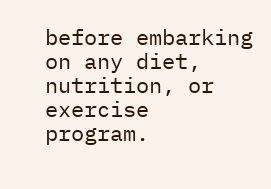before embarking on any diet, nutrition, or exercise program.